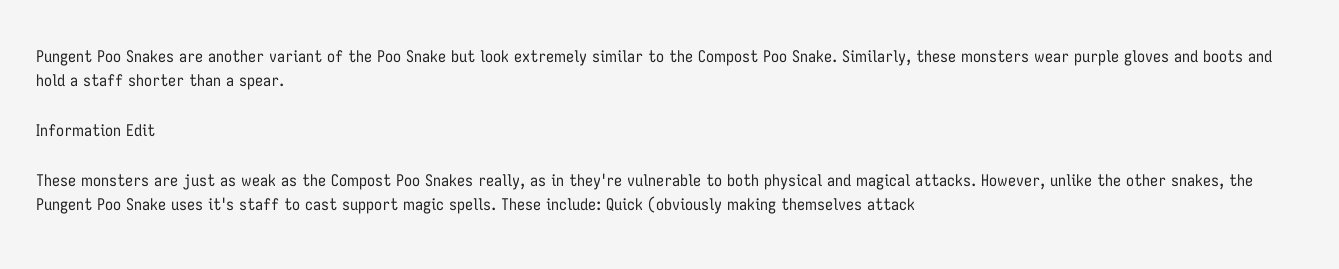Pungent Poo Snakes are another variant of the Poo Snake but look extremely similar to the Compost Poo Snake. Similarly, these monsters wear purple gloves and boots and hold a staff shorter than a spear.

Information Edit

These monsters are just as weak as the Compost Poo Snakes really, as in they're vulnerable to both physical and magical attacks. However, unlike the other snakes, the Pungent Poo Snake uses it's staff to cast support magic spells. These include: Quick (obviously making themselves attack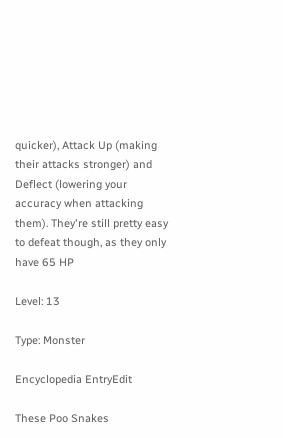quicker), Attack Up (making their attacks stronger) and Deflect (lowering your accuracy when attacking them). They're still pretty easy to defeat though, as they only have 65 HP

Level: 13

Type: Monster

Encyclopedia EntryEdit

These Poo Snakes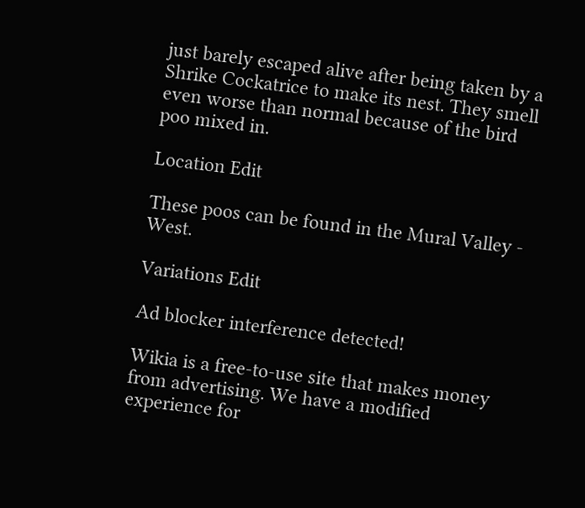just barely escaped alive after being taken by a Shrike Cockatrice to make its nest. They smell even worse than normal because of the bird poo mixed in.

Location Edit

These poos can be found in the Mural Valley - West.

Variations Edit

Ad blocker interference detected!

Wikia is a free-to-use site that makes money from advertising. We have a modified experience for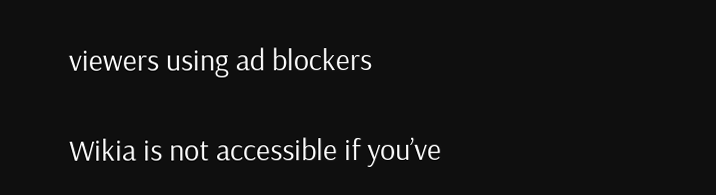viewers using ad blockers

Wikia is not accessible if you’ve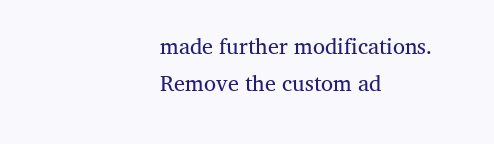made further modifications. Remove the custom ad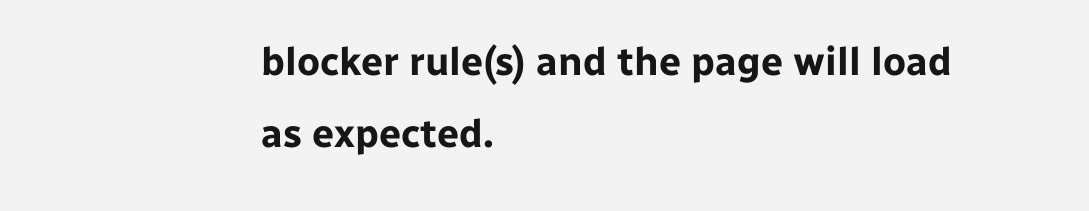blocker rule(s) and the page will load as expected.